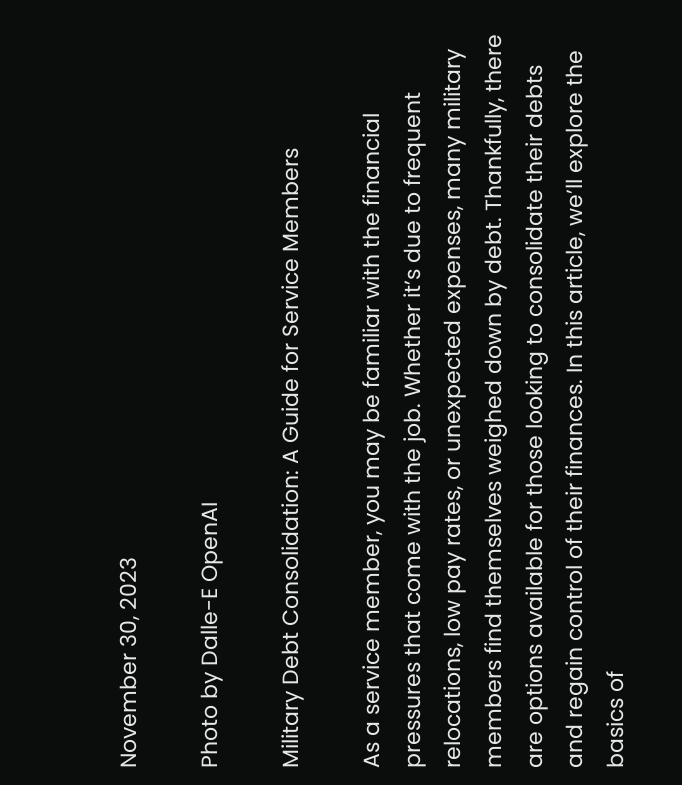November 30, 2023

Photo by Dalle-E OpenAI

Military Debt Consolidation: A Guide for Service Members

As a service member, you may be familiar with the financial pressures that come with the job. Whether it’s due to frequent relocations, low pay rates, or unexpected expenses, many military members find themselves weighed down by debt. Thankfully, there are options available for those looking to consolidate their debts and regain control of their finances. In this article, we’ll explore the basics of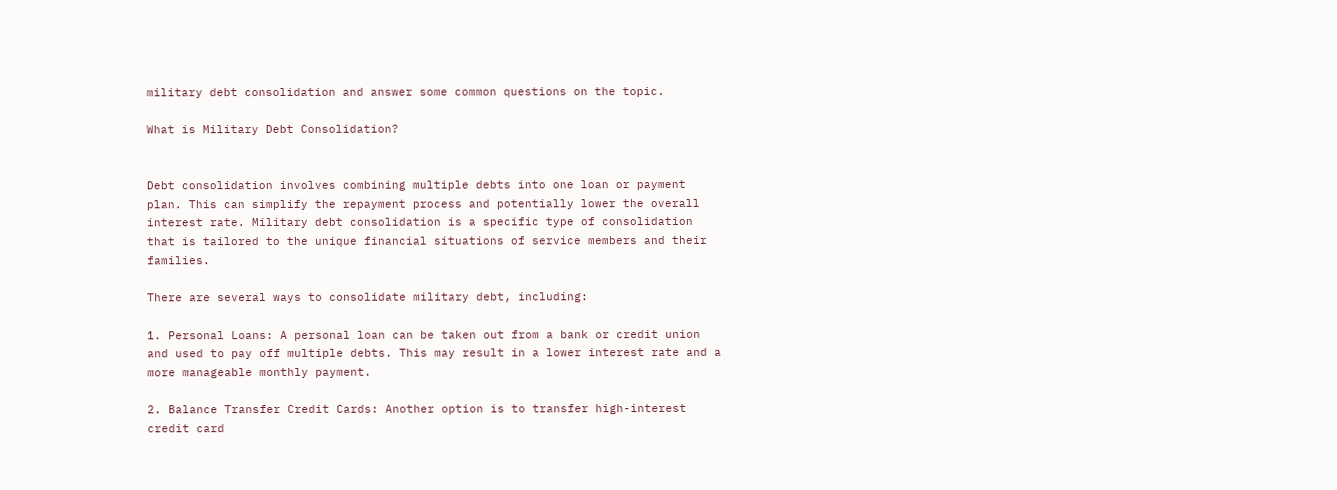military debt consolidation and answer some common questions on the topic.

What is Military Debt Consolidation?


Debt consolidation involves combining multiple debts into one loan or payment plan. This can simplify the repayment process and potentially lower the overall interest rate. Military debt consolidation is a specific type of consolidation that is tailored to the unique financial situations of service members and their families.

There are several ways to consolidate military debt, including:

1. Personal Loans: A personal loan can be taken out from a bank or credit union and used to pay off multiple debts. This may result in a lower interest rate and a more manageable monthly payment.

2. Balance Transfer Credit Cards: Another option is to transfer high-interest credit card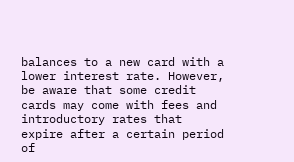balances to a new card with a lower interest rate. However, be aware that some credit cards may come with fees and introductory rates that expire after a certain period of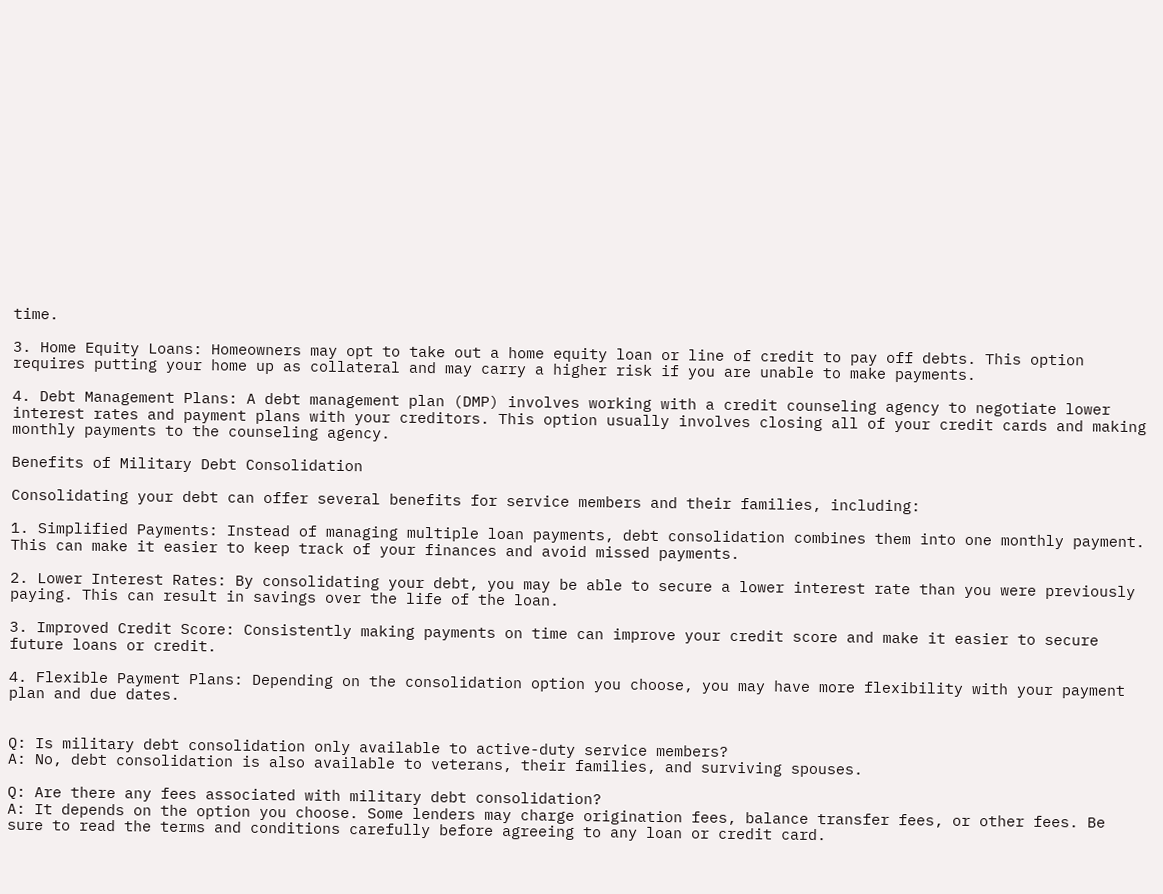time.

3. Home Equity Loans: Homeowners may opt to take out a home equity loan or line of credit to pay off debts. This option requires putting your home up as collateral and may carry a higher risk if you are unable to make payments.

4. Debt Management Plans: A debt management plan (DMP) involves working with a credit counseling agency to negotiate lower interest rates and payment plans with your creditors. This option usually involves closing all of your credit cards and making monthly payments to the counseling agency.

Benefits of Military Debt Consolidation

Consolidating your debt can offer several benefits for service members and their families, including:

1. Simplified Payments: Instead of managing multiple loan payments, debt consolidation combines them into one monthly payment. This can make it easier to keep track of your finances and avoid missed payments.

2. Lower Interest Rates: By consolidating your debt, you may be able to secure a lower interest rate than you were previously paying. This can result in savings over the life of the loan.

3. Improved Credit Score: Consistently making payments on time can improve your credit score and make it easier to secure future loans or credit.

4. Flexible Payment Plans: Depending on the consolidation option you choose, you may have more flexibility with your payment plan and due dates.


Q: Is military debt consolidation only available to active-duty service members?
A: No, debt consolidation is also available to veterans, their families, and surviving spouses.

Q: Are there any fees associated with military debt consolidation?
A: It depends on the option you choose. Some lenders may charge origination fees, balance transfer fees, or other fees. Be sure to read the terms and conditions carefully before agreeing to any loan or credit card.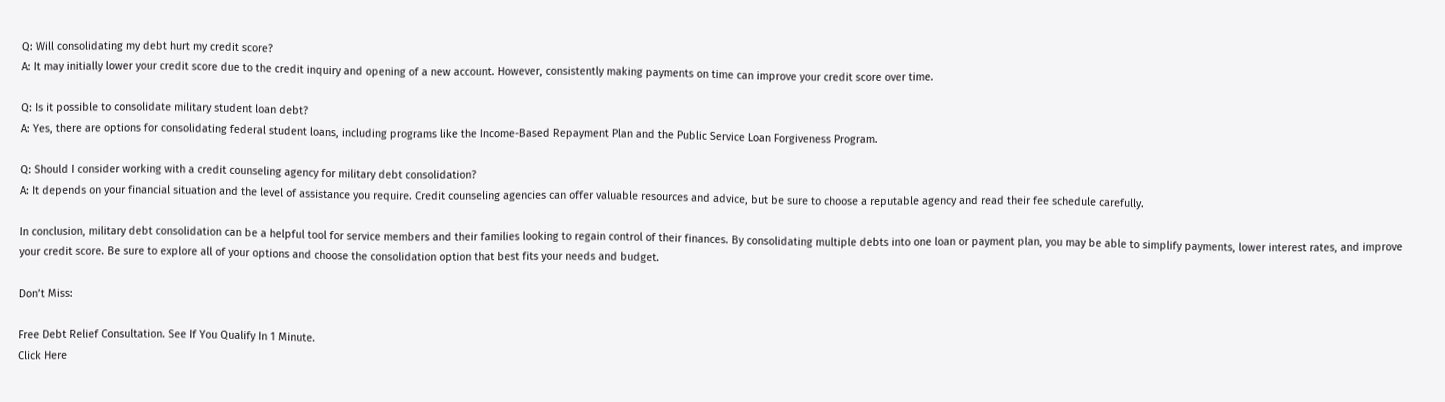Q: Will consolidating my debt hurt my credit score?
A: It may initially lower your credit score due to the credit inquiry and opening of a new account. However, consistently making payments on time can improve your credit score over time.

Q: Is it possible to consolidate military student loan debt?
A: Yes, there are options for consolidating federal student loans, including programs like the Income-Based Repayment Plan and the Public Service Loan Forgiveness Program.

Q: Should I consider working with a credit counseling agency for military debt consolidation?
A: It depends on your financial situation and the level of assistance you require. Credit counseling agencies can offer valuable resources and advice, but be sure to choose a reputable agency and read their fee schedule carefully.

In conclusion, military debt consolidation can be a helpful tool for service members and their families looking to regain control of their finances. By consolidating multiple debts into one loan or payment plan, you may be able to simplify payments, lower interest rates, and improve your credit score. Be sure to explore all of your options and choose the consolidation option that best fits your needs and budget.

Don’t Miss:

Free Debt Relief Consultation. See If You Qualify In 1 Minute.
Click Here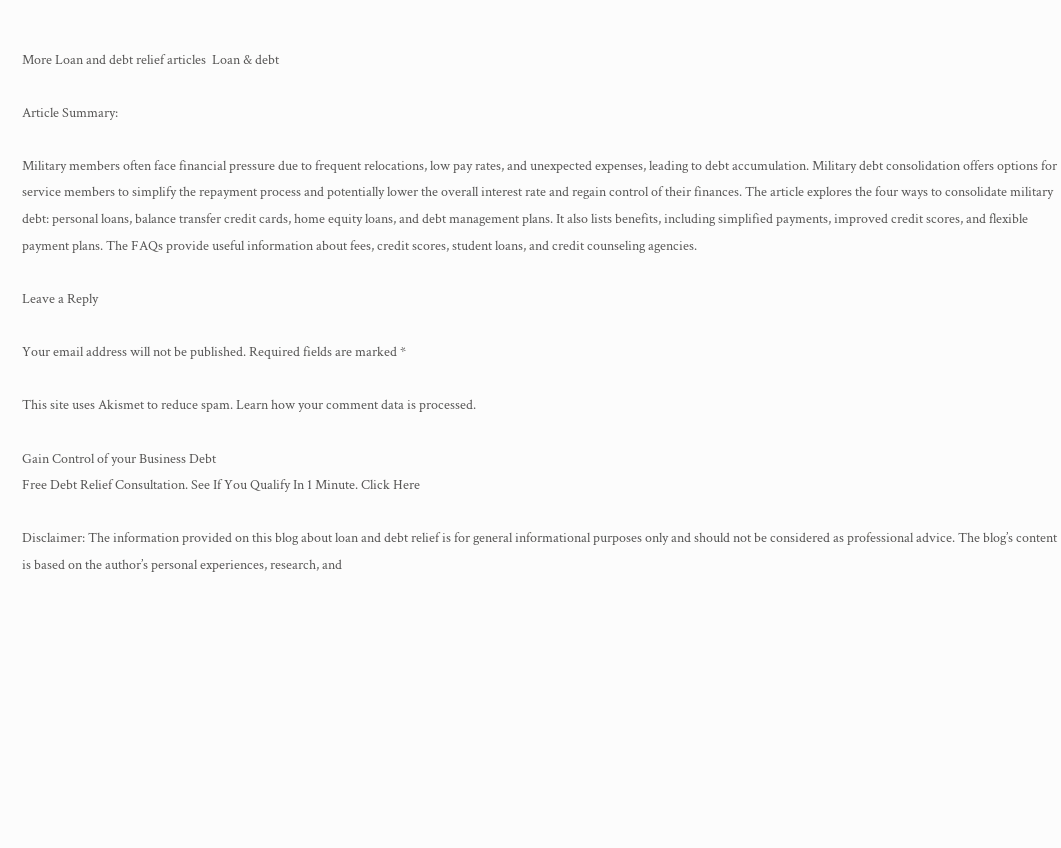More Loan and debt relief articles  Loan & debt

Article Summary:

Military members often face financial pressure due to frequent relocations, low pay rates, and unexpected expenses, leading to debt accumulation. Military debt consolidation offers options for service members to simplify the repayment process and potentially lower the overall interest rate and regain control of their finances. The article explores the four ways to consolidate military debt: personal loans, balance transfer credit cards, home equity loans, and debt management plans. It also lists benefits, including simplified payments, improved credit scores, and flexible payment plans. The FAQs provide useful information about fees, credit scores, student loans, and credit counseling agencies.

Leave a Reply

Your email address will not be published. Required fields are marked *

This site uses Akismet to reduce spam. Learn how your comment data is processed.

Gain Control of your Business Debt
Free Debt Relief Consultation. See If You Qualify In 1 Minute. Click Here

Disclaimer: The information provided on this blog about loan and debt relief is for general informational purposes only and should not be considered as professional advice. The blog’s content is based on the author’s personal experiences, research, and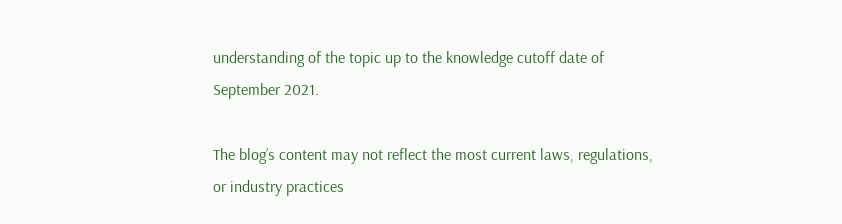understanding of the topic up to the knowledge cutoff date of September 2021.

The blog’s content may not reflect the most current laws, regulations, or industry practices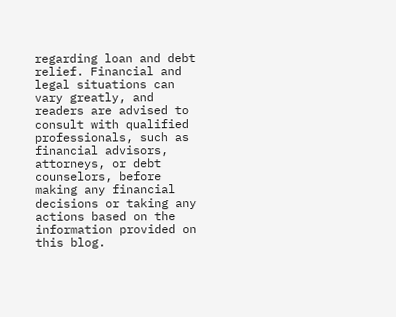regarding loan and debt relief. Financial and legal situations can vary greatly, and readers are advised to consult with qualified professionals, such as financial advisors, attorneys, or debt counselors, before making any financial decisions or taking any actions based on the information provided on this blog.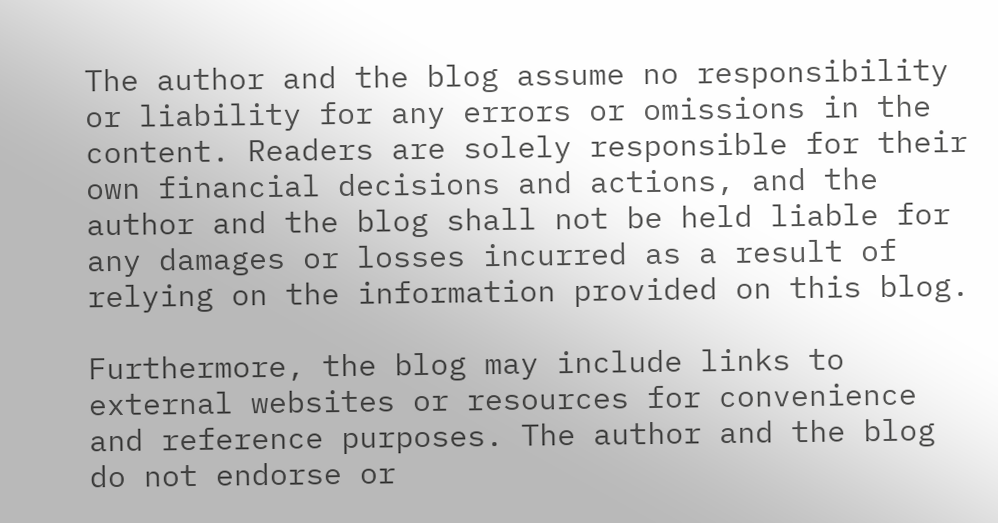The author and the blog assume no responsibility or liability for any errors or omissions in the content. Readers are solely responsible for their own financial decisions and actions, and the author and the blog shall not be held liable for any damages or losses incurred as a result of relying on the information provided on this blog.

Furthermore, the blog may include links to external websites or resources for convenience and reference purposes. The author and the blog do not endorse or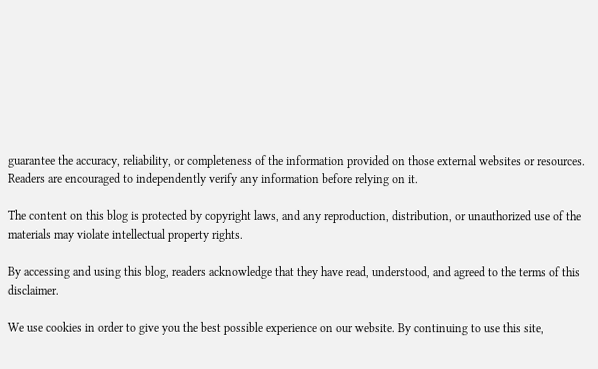guarantee the accuracy, reliability, or completeness of the information provided on those external websites or resources. Readers are encouraged to independently verify any information before relying on it.

The content on this blog is protected by copyright laws, and any reproduction, distribution, or unauthorized use of the materials may violate intellectual property rights.

By accessing and using this blog, readers acknowledge that they have read, understood, and agreed to the terms of this disclaimer.

We use cookies in order to give you the best possible experience on our website. By continuing to use this site,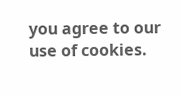you agree to our use of cookies.